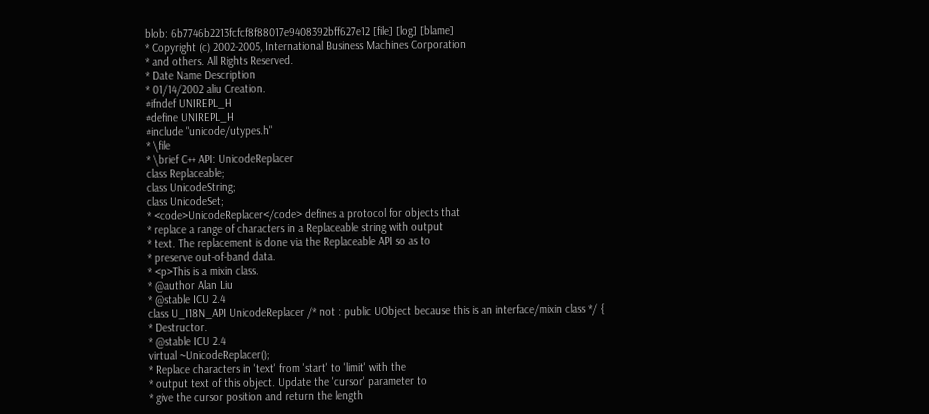blob: 6b7746b2213fcfcf8f88017e9408392bff627e12 [file] [log] [blame]
* Copyright (c) 2002-2005, International Business Machines Corporation
* and others. All Rights Reserved.
* Date Name Description
* 01/14/2002 aliu Creation.
#ifndef UNIREPL_H
#define UNIREPL_H
#include "unicode/utypes.h"
* \file
* \brief C++ API: UnicodeReplacer
class Replaceable;
class UnicodeString;
class UnicodeSet;
* <code>UnicodeReplacer</code> defines a protocol for objects that
* replace a range of characters in a Replaceable string with output
* text. The replacement is done via the Replaceable API so as to
* preserve out-of-band data.
* <p>This is a mixin class.
* @author Alan Liu
* @stable ICU 2.4
class U_I18N_API UnicodeReplacer /* not : public UObject because this is an interface/mixin class */ {
* Destructor.
* @stable ICU 2.4
virtual ~UnicodeReplacer();
* Replace characters in 'text' from 'start' to 'limit' with the
* output text of this object. Update the 'cursor' parameter to
* give the cursor position and return the length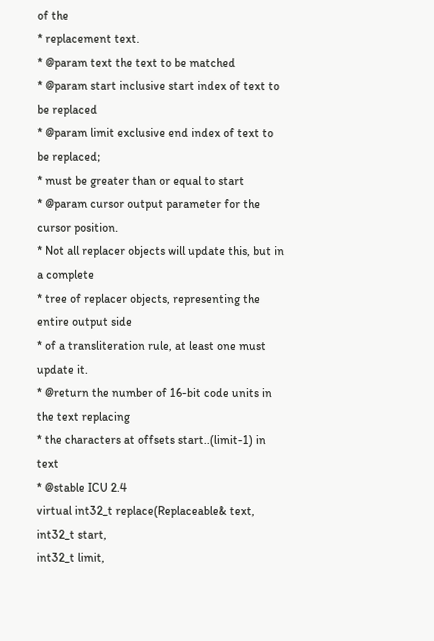of the
* replacement text.
* @param text the text to be matched
* @param start inclusive start index of text to be replaced
* @param limit exclusive end index of text to be replaced;
* must be greater than or equal to start
* @param cursor output parameter for the cursor position.
* Not all replacer objects will update this, but in a complete
* tree of replacer objects, representing the entire output side
* of a transliteration rule, at least one must update it.
* @return the number of 16-bit code units in the text replacing
* the characters at offsets start..(limit-1) in text
* @stable ICU 2.4
virtual int32_t replace(Replaceable& text,
int32_t start,
int32_t limit,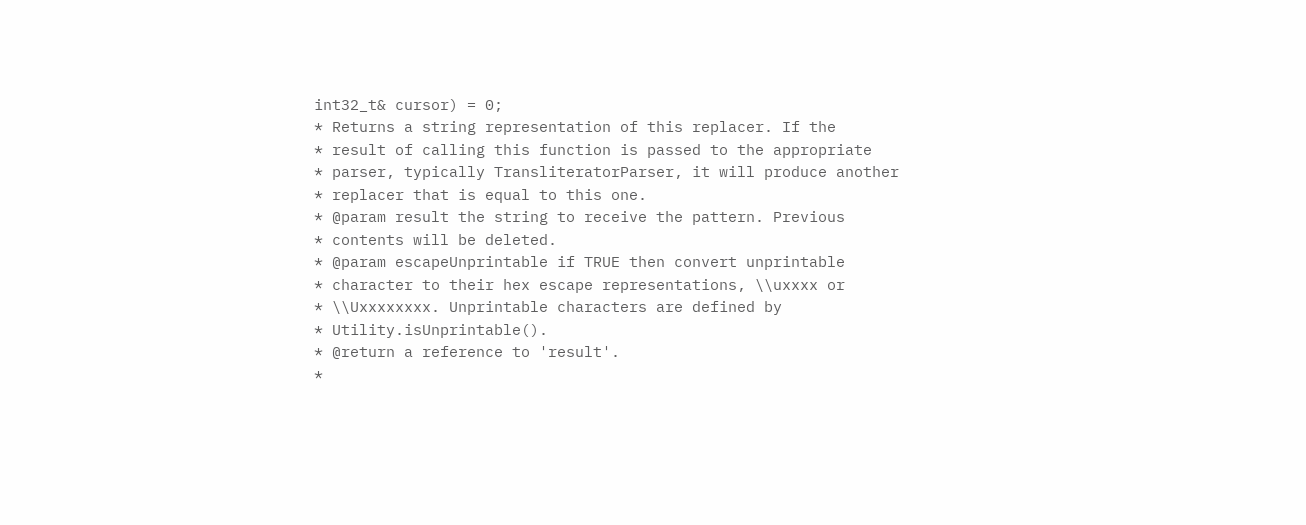int32_t& cursor) = 0;
* Returns a string representation of this replacer. If the
* result of calling this function is passed to the appropriate
* parser, typically TransliteratorParser, it will produce another
* replacer that is equal to this one.
* @param result the string to receive the pattern. Previous
* contents will be deleted.
* @param escapeUnprintable if TRUE then convert unprintable
* character to their hex escape representations, \\uxxxx or
* \\Uxxxxxxxx. Unprintable characters are defined by
* Utility.isUnprintable().
* @return a reference to 'result'.
*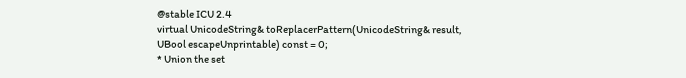@stable ICU 2.4
virtual UnicodeString& toReplacerPattern(UnicodeString& result,
UBool escapeUnprintable) const = 0;
* Union the set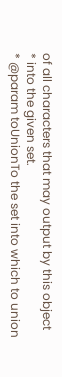of all characters that may output by this object
* into the given set.
* @param toUnionTo the set into which to union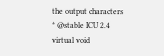the output characters
* @stable ICU 2.4
virtual void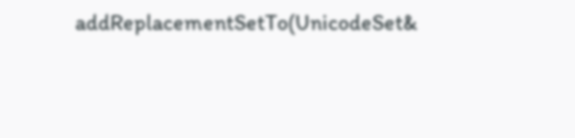addReplacementSetTo(UnicodeSet&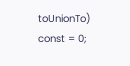toUnionTo) const = 0;